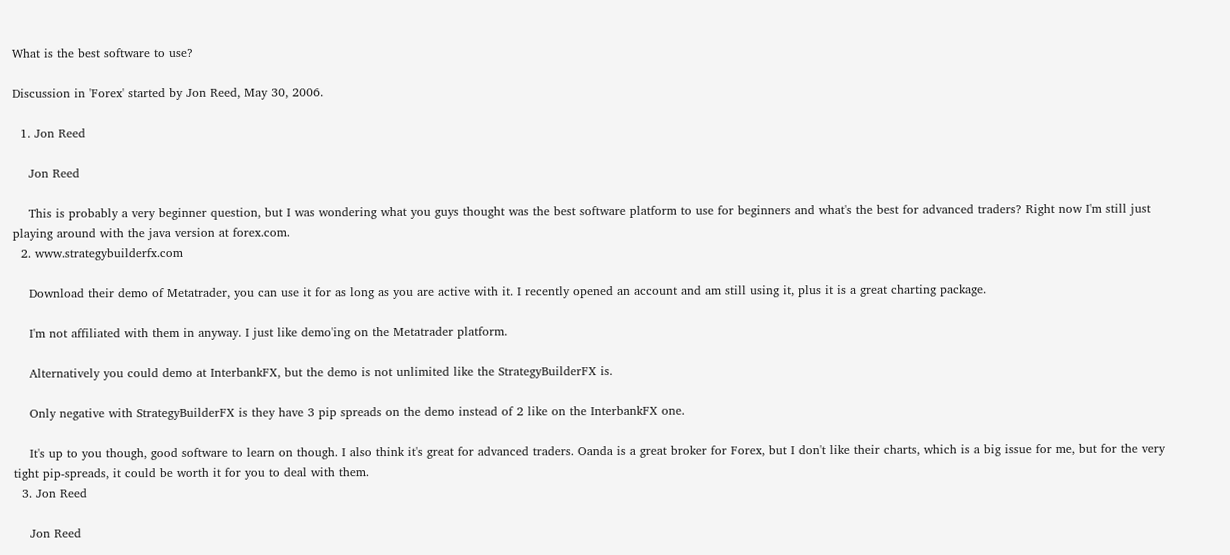What is the best software to use?

Discussion in 'Forex' started by Jon Reed, May 30, 2006.

  1. Jon Reed

    Jon Reed

    This is probably a very beginner question, but I was wondering what you guys thought was the best software platform to use for beginners and what's the best for advanced traders? Right now I'm still just playing around with the java version at forex.com.
  2. www.strategybuilderfx.com

    Download their demo of Metatrader, you can use it for as long as you are active with it. I recently opened an account and am still using it, plus it is a great charting package.

    I'm not affiliated with them in anyway. I just like demo'ing on the Metatrader platform.

    Alternatively you could demo at InterbankFX, but the demo is not unlimited like the StrategyBuilderFX is.

    Only negative with StrategyBuilderFX is they have 3 pip spreads on the demo instead of 2 like on the InterbankFX one.

    It's up to you though, good software to learn on though. I also think it's great for advanced traders. Oanda is a great broker for Forex, but I don't like their charts, which is a big issue for me, but for the very tight pip-spreads, it could be worth it for you to deal with them.
  3. Jon Reed

    Jon Reed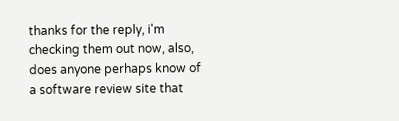thanks for the reply, i'm checking them out now, also, does anyone perhaps know of a software review site that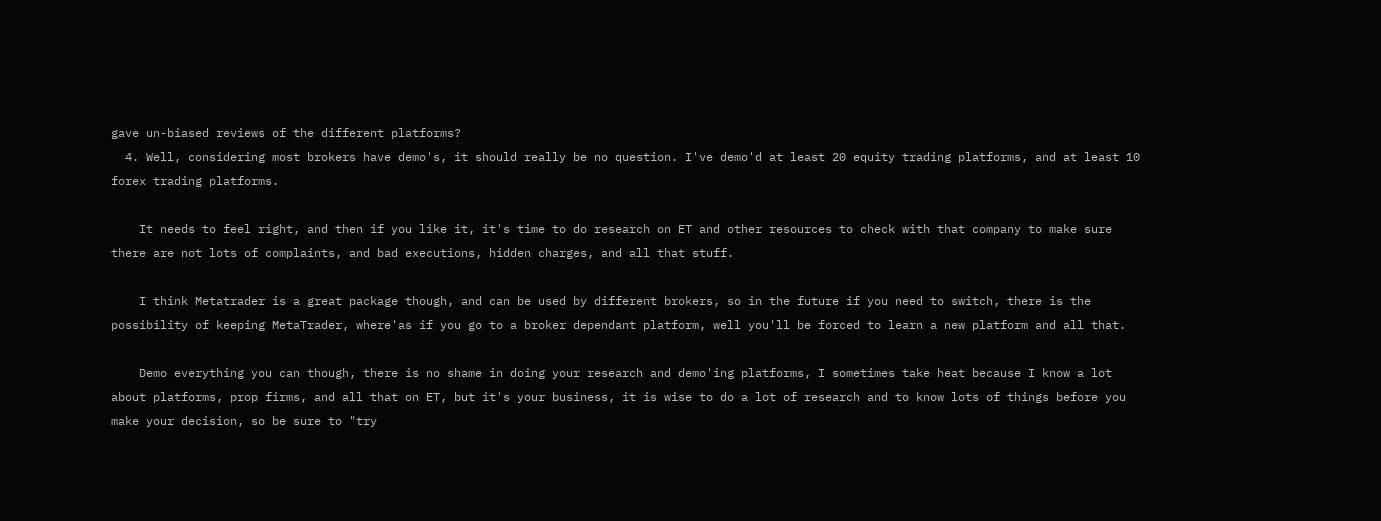gave un-biased reviews of the different platforms?
  4. Well, considering most brokers have demo's, it should really be no question. I've demo'd at least 20 equity trading platforms, and at least 10 forex trading platforms.

    It needs to feel right, and then if you like it, it's time to do research on ET and other resources to check with that company to make sure there are not lots of complaints, and bad executions, hidden charges, and all that stuff.

    I think Metatrader is a great package though, and can be used by different brokers, so in the future if you need to switch, there is the possibility of keeping MetaTrader, where'as if you go to a broker dependant platform, well you'll be forced to learn a new platform and all that.

    Demo everything you can though, there is no shame in doing your research and demo'ing platforms, I sometimes take heat because I know a lot about platforms, prop firms, and all that on ET, but it's your business, it is wise to do a lot of research and to know lots of things before you make your decision, so be sure to "try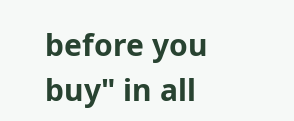before you buy" in all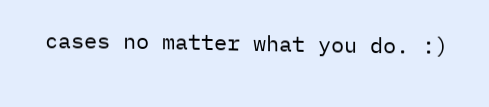cases no matter what you do. :)